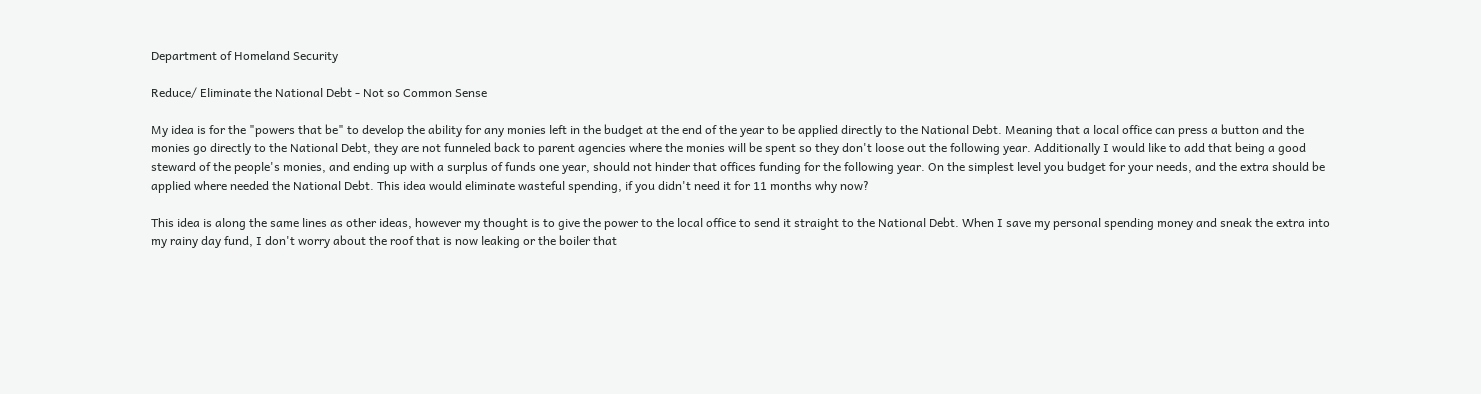Department of Homeland Security

Reduce/ Eliminate the National Debt - Not so Common Sense

My idea is for the "powers that be" to develop the ability for any monies left in the budget at the end of the year to be applied directly to the National Debt. Meaning that a local office can press a button and the monies go directly to the National Debt, they are not funneled back to parent agencies where the monies will be spent so they don't loose out the following year. Additionally I would like to add that being a good steward of the people's monies, and ending up with a surplus of funds one year, should not hinder that offices funding for the following year. On the simplest level you budget for your needs, and the extra should be applied where needed the National Debt. This idea would eliminate wasteful spending, if you didn't need it for 11 months why now?

This idea is along the same lines as other ideas, however my thought is to give the power to the local office to send it straight to the National Debt. When I save my personal spending money and sneak the extra into my rainy day fund, I don't worry about the roof that is now leaking or the boiler that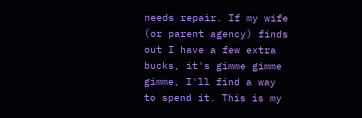needs repair. If my wife (or parent agency) finds out I have a few extra bucks, it's gimme gimme gimme, I'll find a way to spend it. This is my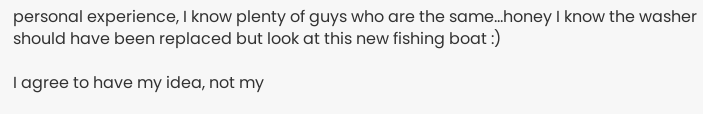personal experience, I know plenty of guys who are the same...honey I know the washer should have been replaced but look at this new fishing boat :)

I agree to have my idea, not my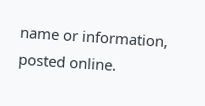name or information, posted online.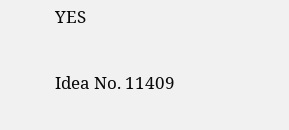YES


Idea No. 11409